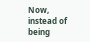Now, instead of being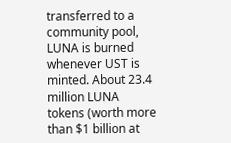transferred to a community pool, LUNA is burned whenever UST is minted. About 23.4 million LUNA tokens (worth more than $1 billion at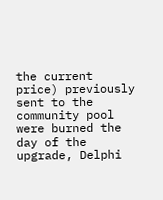the current price) previously sent to the community pool were burned the day of the upgrade, Delphi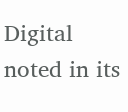Digital noted in its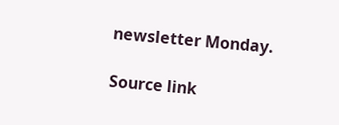newsletter Monday.

Source link